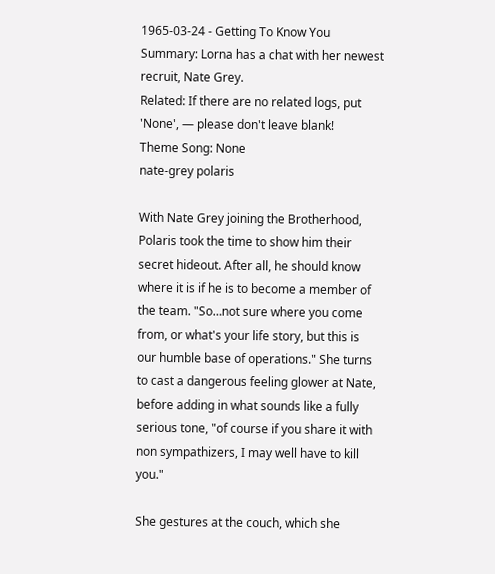1965-03-24 - Getting To Know You
Summary: Lorna has a chat with her newest recruit, Nate Grey.
Related: If there are no related logs, put 'None', — please don't leave blank!
Theme Song: None
nate-grey polaris

With Nate Grey joining the Brotherhood, Polaris took the time to show him their secret hideout. After all, he should know where it is if he is to become a member of the team. "So…not sure where you come from, or what's your life story, but this is our humble base of operations." She turns to cast a dangerous feeling glower at Nate, before adding in what sounds like a fully serious tone, "of course if you share it with non sympathizers, I may well have to kill you."

She gestures at the couch, which she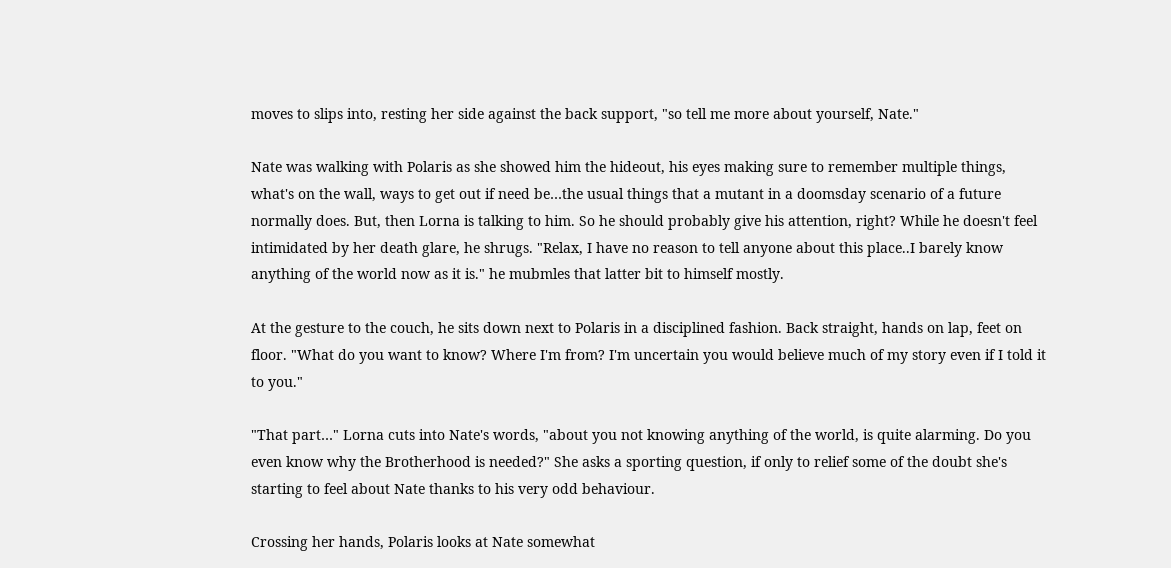moves to slips into, resting her side against the back support, "so tell me more about yourself, Nate."

Nate was walking with Polaris as she showed him the hideout, his eyes making sure to remember multiple things, what's on the wall, ways to get out if need be…the usual things that a mutant in a doomsday scenario of a future normally does. But, then Lorna is talking to him. So he should probably give his attention, right? While he doesn't feel intimidated by her death glare, he shrugs. "Relax, I have no reason to tell anyone about this place..I barely know anything of the world now as it is." he mubmles that latter bit to himself mostly.

At the gesture to the couch, he sits down next to Polaris in a disciplined fashion. Back straight, hands on lap, feet on floor. "What do you want to know? Where I'm from? I'm uncertain you would believe much of my story even if I told it to you."

"That part…" Lorna cuts into Nate's words, "about you not knowing anything of the world, is quite alarming. Do you even know why the Brotherhood is needed?" She asks a sporting question, if only to relief some of the doubt she's starting to feel about Nate thanks to his very odd behaviour.

Crossing her hands, Polaris looks at Nate somewhat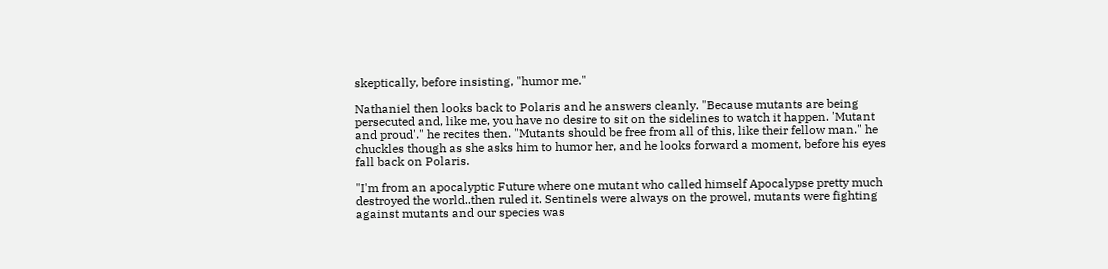skeptically, before insisting, "humor me."

Nathaniel then looks back to Polaris and he answers cleanly. "Because mutants are being persecuted and, like me, you have no desire to sit on the sidelines to watch it happen. 'Mutant and proud'." he recites then. "Mutants should be free from all of this, like their fellow man." he chuckles though as she asks him to humor her, and he looks forward a moment, before his eyes fall back on Polaris.

"I'm from an apocalyptic Future where one mutant who called himself Apocalypse pretty much destroyed the world..then ruled it. Sentinels were always on the prowel, mutants were fighting against mutants and our species was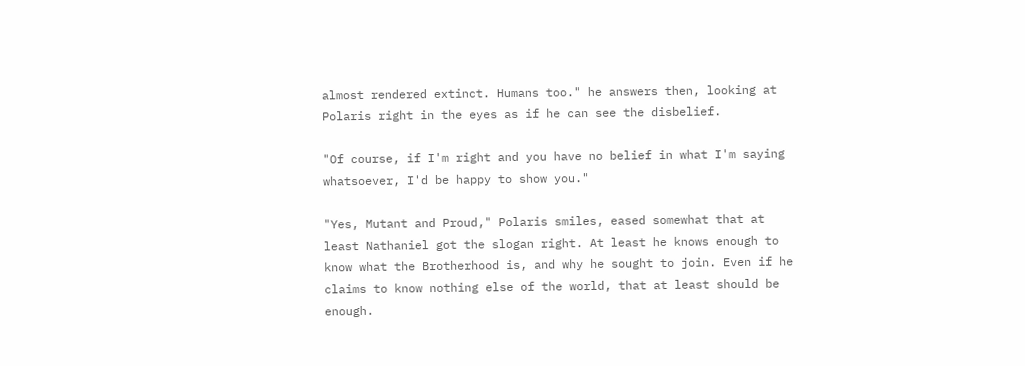almost rendered extinct. Humans too." he answers then, looking at Polaris right in the eyes as if he can see the disbelief.

"Of course, if I'm right and you have no belief in what I'm saying whatsoever, I'd be happy to show you."

"Yes, Mutant and Proud," Polaris smiles, eased somewhat that at least Nathaniel got the slogan right. At least he knows enough to know what the Brotherhood is, and why he sought to join. Even if he claims to know nothing else of the world, that at least should be enough.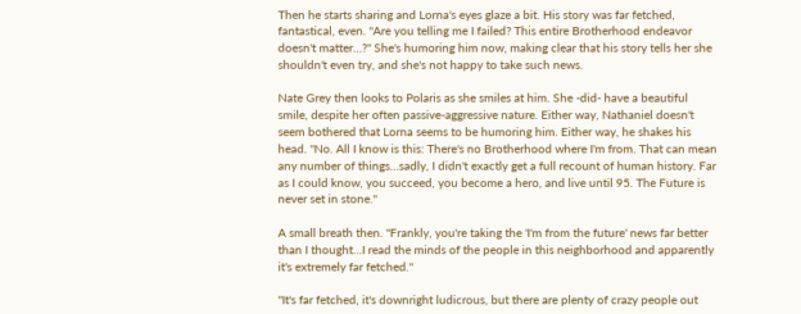Then he starts sharing and Lorna's eyes glaze a bit. His story was far fetched, fantastical, even. "Are you telling me I failed? This entire Brotherhood endeavor doesn't matter…?" She's humoring him now, making clear that his story tells her she shouldn't even try, and she's not happy to take such news.

Nate Grey then looks to Polaris as she smiles at him. She -did- have a beautiful smile, despite her often passive-aggressive nature. Either way, Nathaniel doesn't seem bothered that Lorna seems to be humoring him. Either way, he shakes his head. "No. All I know is this: There's no Brotherhood where I'm from. That can mean any number of things…sadly, I didn't exactly get a full recount of human history. Far as I could know, you succeed, you become a hero, and live until 95. The Future is never set in stone."

A small breath then. "Frankly, you're taking the 'I'm from the future' news far better than I thought…I read the minds of the people in this neighborhood and apparently it's extremely far fetched."

"It's far fetched, it's downright ludicrous, but there are plenty of crazy people out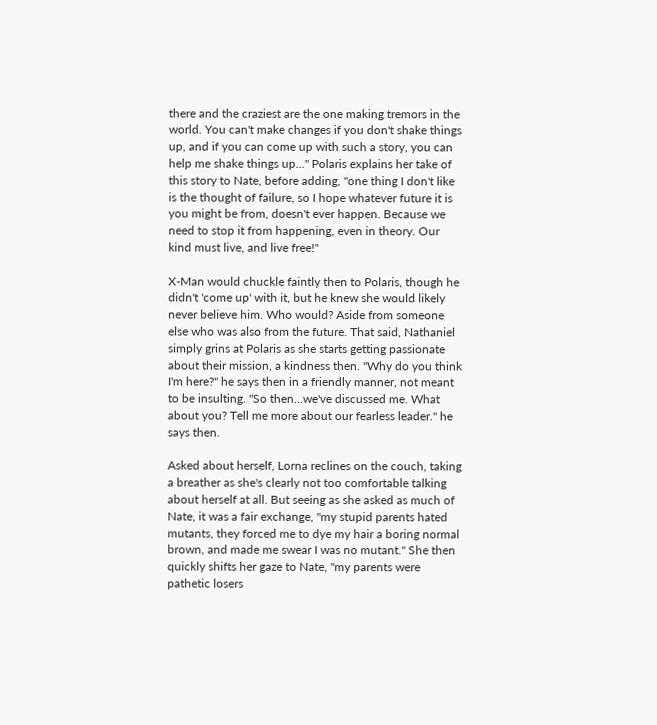there and the craziest are the one making tremors in the world. You can't make changes if you don't shake things up, and if you can come up with such a story, you can help me shake things up…" Polaris explains her take of this story to Nate, before adding, "one thing I don't like is the thought of failure, so I hope whatever future it is you might be from, doesn't ever happen. Because we need to stop it from happening, even in theory. Our kind must live, and live free!"

X-Man would chuckle faintly then to Polaris, though he didn't 'come up' with it, but he knew she would likely never believe him. Who would? Aside from someone else who was also from the future. That said, Nathaniel simply grins at Polaris as she starts getting passionate about their mission, a kindness then. "Why do you think I'm here?" he says then in a friendly manner, not meant to be insulting. "So then…we've discussed me. What about you? Tell me more about our fearless leader." he says then.

Asked about herself, Lorna reclines on the couch, taking a breather as she's clearly not too comfortable talking about herself at all. But seeing as she asked as much of Nate, it was a fair exchange, "my stupid parents hated mutants, they forced me to dye my hair a boring normal brown, and made me swear I was no mutant." She then quickly shifts her gaze to Nate, "my parents were pathetic losers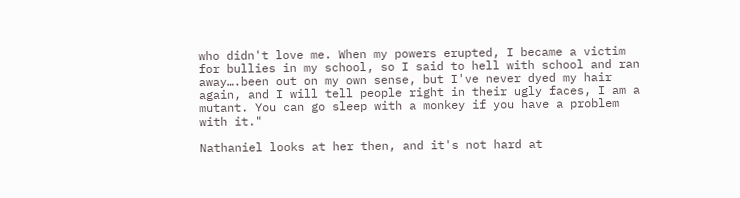who didn't love me. When my powers erupted, I became a victim for bullies in my school, so I said to hell with school and ran away….been out on my own sense, but I've never dyed my hair again, and I will tell people right in their ugly faces, I am a mutant. You can go sleep with a monkey if you have a problem with it."

Nathaniel looks at her then, and it's not hard at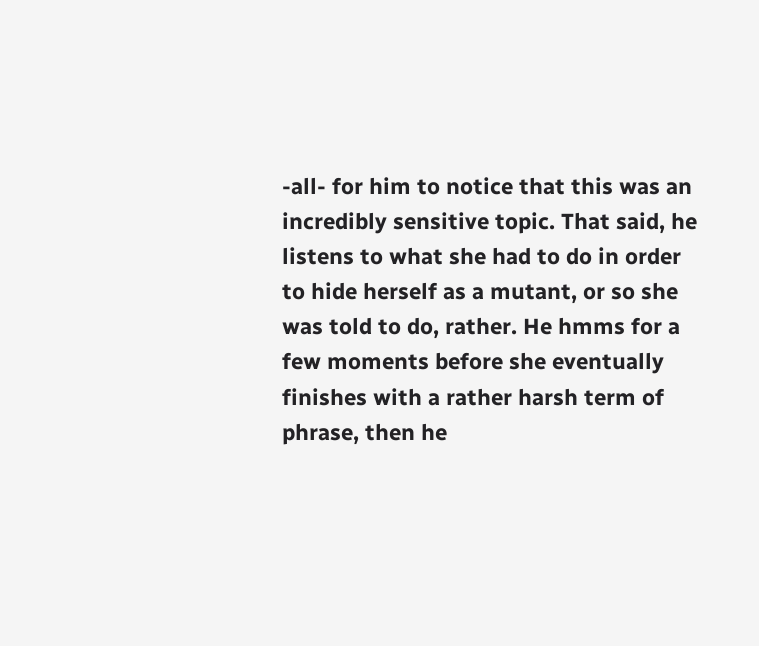-all- for him to notice that this was an incredibly sensitive topic. That said, he listens to what she had to do in order to hide herself as a mutant, or so she was told to do, rather. He hmms for a few moments before she eventually finishes with a rather harsh term of phrase, then he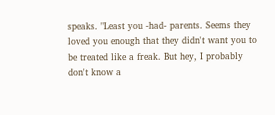speaks. "Least you -had- parents. Seems they loved you enough that they didn't want you to be treated like a freak. But hey, I probably don't know a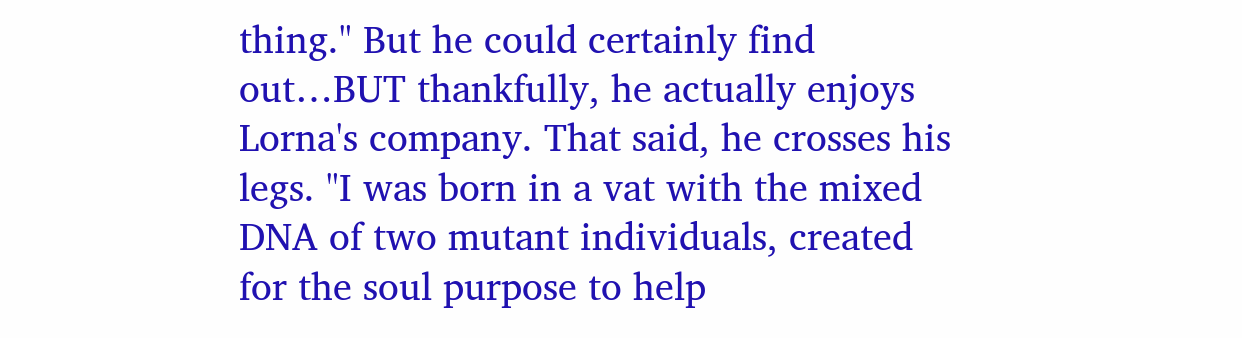thing." But he could certainly find out…BUT thankfully, he actually enjoys Lorna's company. That said, he crosses his legs. "I was born in a vat with the mixed DNA of two mutant individuals, created for the soul purpose to help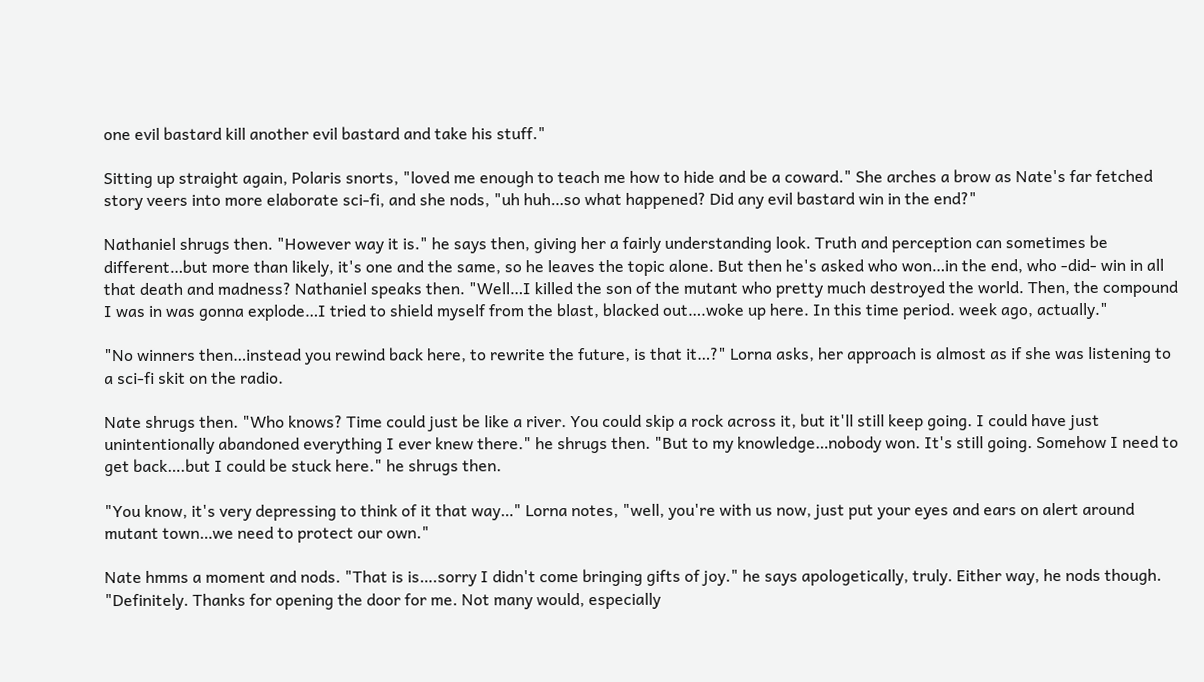one evil bastard kill another evil bastard and take his stuff."

Sitting up straight again, Polaris snorts, "loved me enough to teach me how to hide and be a coward." She arches a brow as Nate's far fetched story veers into more elaborate sci-fi, and she nods, "uh huh…so what happened? Did any evil bastard win in the end?"

Nathaniel shrugs then. "However way it is." he says then, giving her a fairly understanding look. Truth and perception can sometimes be different…but more than likely, it's one and the same, so he leaves the topic alone. But then he's asked who won…in the end, who -did- win in all that death and madness? Nathaniel speaks then. "Well…I killed the son of the mutant who pretty much destroyed the world. Then, the compound I was in was gonna explode…I tried to shield myself from the blast, blacked out….woke up here. In this time period. week ago, actually."

"No winners then…instead you rewind back here, to rewrite the future, is that it…?" Lorna asks, her approach is almost as if she was listening to a sci-fi skit on the radio.

Nate shrugs then. "Who knows? Time could just be like a river. You could skip a rock across it, but it'll still keep going. I could have just unintentionally abandoned everything I ever knew there." he shrugs then. "But to my knowledge…nobody won. It's still going. Somehow I need to get back….but I could be stuck here." he shrugs then.

"You know, it's very depressing to think of it that way…" Lorna notes, "well, you're with us now, just put your eyes and ears on alert around mutant town…we need to protect our own."

Nate hmms a moment and nods. "That is is….sorry I didn't come bringing gifts of joy." he says apologetically, truly. Either way, he nods though. "Definitely. Thanks for opening the door for me. Not many would, especially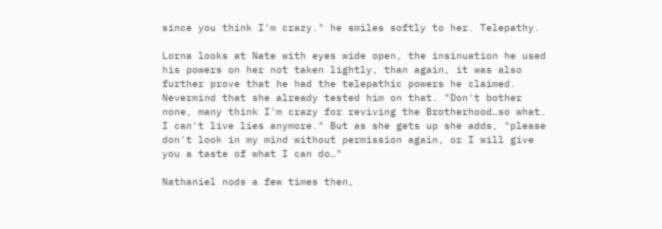since you think I'm crazy." he smiles softly to her. Telepathy.

Lorna looks at Nate with eyes wide open, the insinuation he used his powers on her not taken lightly, than again, it was also further prove that he had the telepathic powers he claimed. Nevermind that she already tested him on that. "Don't bother none, many think I'm crazy for reviving the Brotherhood…so what. I can't live lies anymore." But as she gets up she adds, "please don't look in my mind without permission again, or I will give you a taste of what I can do…"

Nathaniel nods a few times then,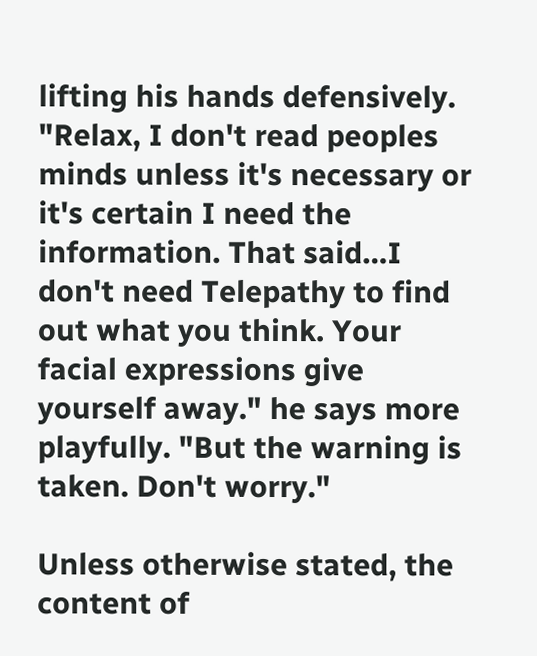lifting his hands defensively. "Relax, I don't read peoples minds unless it's necessary or it's certain I need the information. That said…I don't need Telepathy to find out what you think. Your facial expressions give yourself away." he says more playfully. "But the warning is taken. Don't worry."

Unless otherwise stated, the content of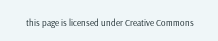this page is licensed under Creative Commons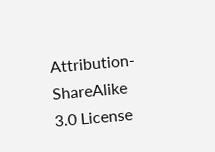Attribution-ShareAlike 3.0 License